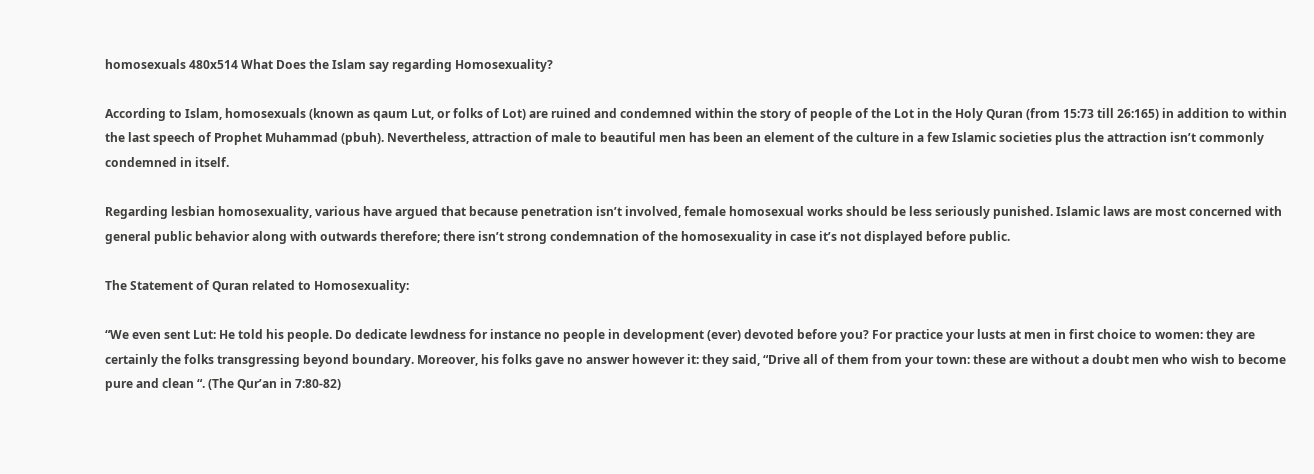homosexuals 480x514 What Does the Islam say regarding Homosexuality?

According to Islam, homosexuals (known as qaum Lut, or folks of Lot) are ruined and condemned within the story of people of the Lot in the Holy Quran (from 15:73 till 26:165) in addition to within the last speech of Prophet Muhammad (pbuh). Nevertheless, attraction of male to beautiful men has been an element of the culture in a few Islamic societies plus the attraction isn’t commonly condemned in itself.

Regarding lesbian homosexuality, various have argued that because penetration isn’t involved, female homosexual works should be less seriously punished. Islamic laws are most concerned with general public behavior along with outwards therefore; there isn’t strong condemnation of the homosexuality in case it’s not displayed before public.

The Statement of Quran related to Homosexuality:

“We even sent Lut: He told his people. Do dedicate lewdness for instance no people in development (ever) devoted before you? For practice your lusts at men in first choice to women: they are certainly the folks transgressing beyond boundary. Moreover, his folks gave no answer however it: they said, “Drive all of them from your town: these are without a doubt men who wish to become pure and clean “. (The Qur’an in 7:80-82)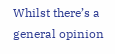Whilst there’s a general opinion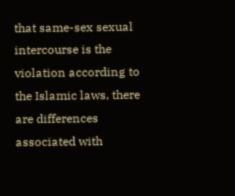that same-sex sexual intercourse is the violation according to the Islamic laws, there are differences associated with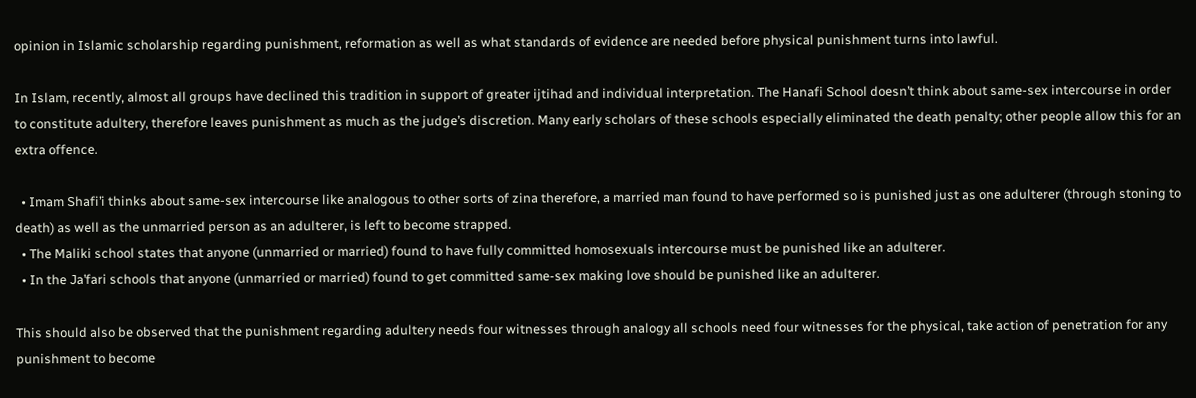opinion in Islamic scholarship regarding punishment, reformation as well as what standards of evidence are needed before physical punishment turns into lawful.

In Islam, recently, almost all groups have declined this tradition in support of greater ijtihad and individual interpretation. The Hanafi School doesn’t think about same-sex intercourse in order to constitute adultery, therefore leaves punishment as much as the judge’s discretion. Many early scholars of these schools especially eliminated the death penalty; other people allow this for an extra offence.

  • Imam Shafi’i thinks about same-sex intercourse like analogous to other sorts of zina therefore, a married man found to have performed so is punished just as one adulterer (through stoning to death) as well as the unmarried person as an adulterer, is left to become strapped.
  • The Maliki school states that anyone (unmarried or married) found to have fully committed homosexuals intercourse must be punished like an adulterer.
  • In the Ja’fari schools that anyone (unmarried or married) found to get committed same-sex making love should be punished like an adulterer.

This should also be observed that the punishment regarding adultery needs four witnesses through analogy all schools need four witnesses for the physical, take action of penetration for any punishment to become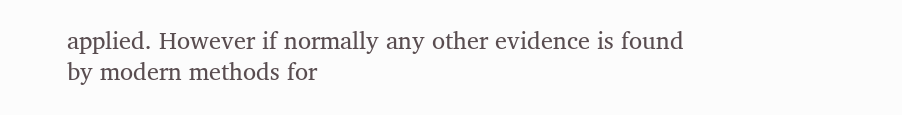applied. However if normally any other evidence is found by modern methods for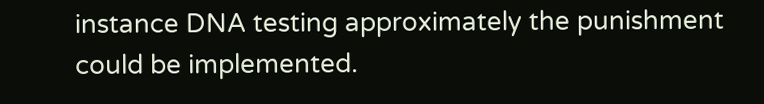instance DNA testing approximately the punishment could be implemented.